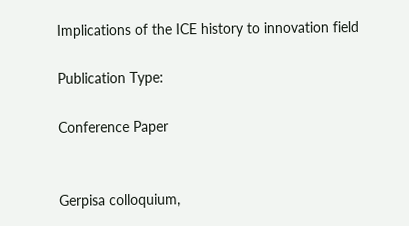Implications of the ICE history to innovation field

Publication Type:

Conference Paper


Gerpisa colloquium,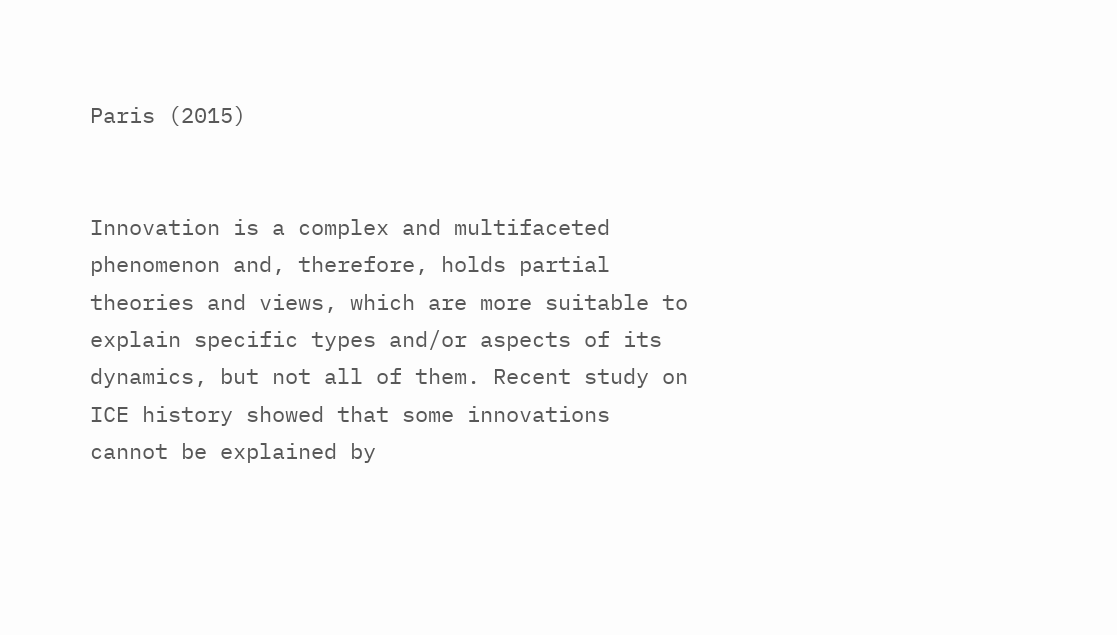Paris (2015)


Innovation is a complex and multifaceted phenomenon and, therefore, holds partial theories and views, which are more suitable to explain specific types and/or aspects of its dynamics, but not all of them. Recent study on ICE history showed that some innovations cannot be explained by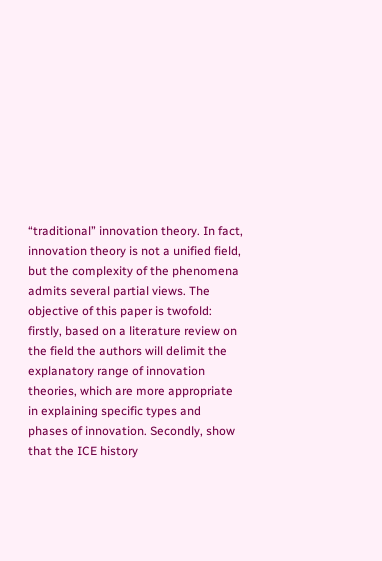“traditional” innovation theory. In fact, innovation theory is not a unified field, but the complexity of the phenomena admits several partial views. The objective of this paper is twofold: firstly, based on a literature review on the field the authors will delimit the explanatory range of innovation theories, which are more appropriate in explaining specific types and phases of innovation. Secondly, show that the ICE history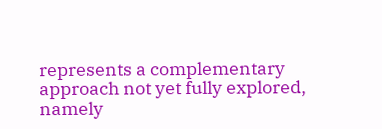represents a complementary approach not yet fully explored, namely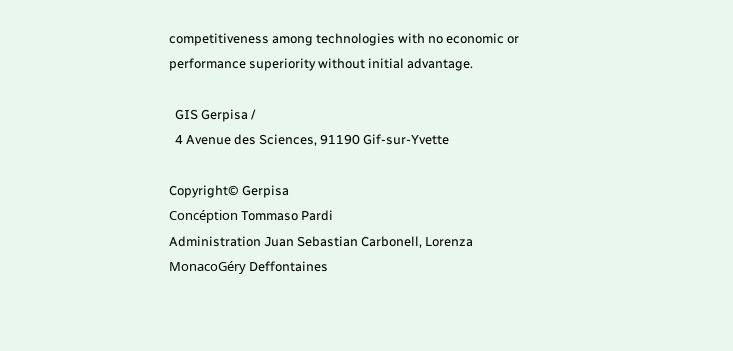competitiveness among technologies with no economic or performance superiority without initial advantage.

  GIS Gerpisa /
  4 Avenue des Sciences, 91190 Gif-sur-Yvette

Copyright© Gerpisa
Concéption Tommaso Pardi
Administration Juan Sebastian Carbonell, Lorenza MonacoGéry Deffontaines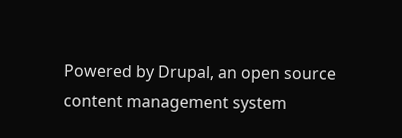Powered by Drupal, an open source content management system